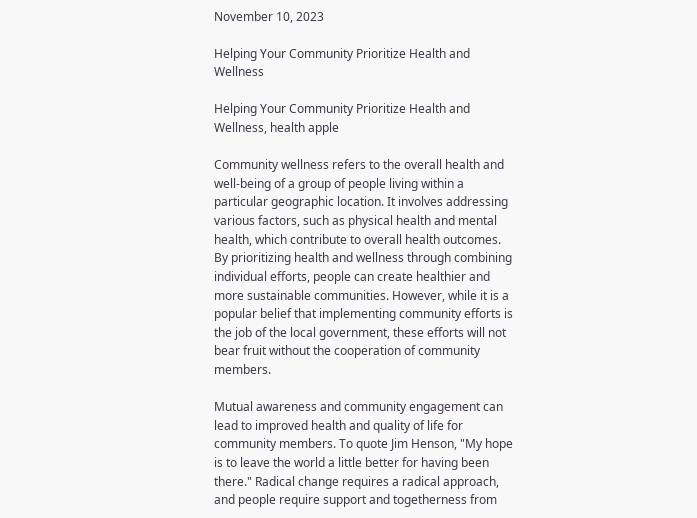November 10, 2023

Helping Your Community Prioritize Health and Wellness

Helping Your Community Prioritize Health and Wellness, health apple

Community wellness refers to the overall health and well-being of a group of people living within a particular geographic location. It involves addressing various factors, such as physical health and mental health, which contribute to overall health outcomes. By prioritizing health and wellness through combining individual efforts, people can create healthier and more sustainable communities. However, while it is a popular belief that implementing community efforts is the job of the local government, these efforts will not bear fruit without the cooperation of community members.

Mutual awareness and community engagement can lead to improved health and quality of life for community members. To quote Jim Henson, "My hope is to leave the world a little better for having been there." Radical change requires a radical approach, and people require support and togetherness from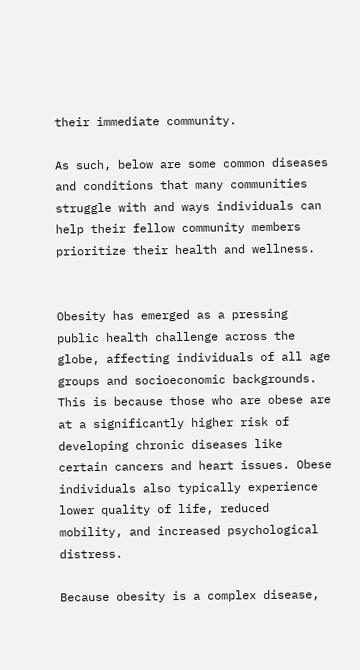their immediate community.

As such, below are some common diseases and conditions that many communities struggle with and ways individuals can help their fellow community members prioritize their health and wellness.


Obesity has emerged as a pressing public health challenge across the globe, affecting individuals of all age groups and socioeconomic backgrounds. This is because those who are obese are at a significantly higher risk of developing chronic diseases like certain cancers and heart issues. Obese individuals also typically experience lower quality of life, reduced mobility, and increased psychological distress.

Because obesity is a complex disease,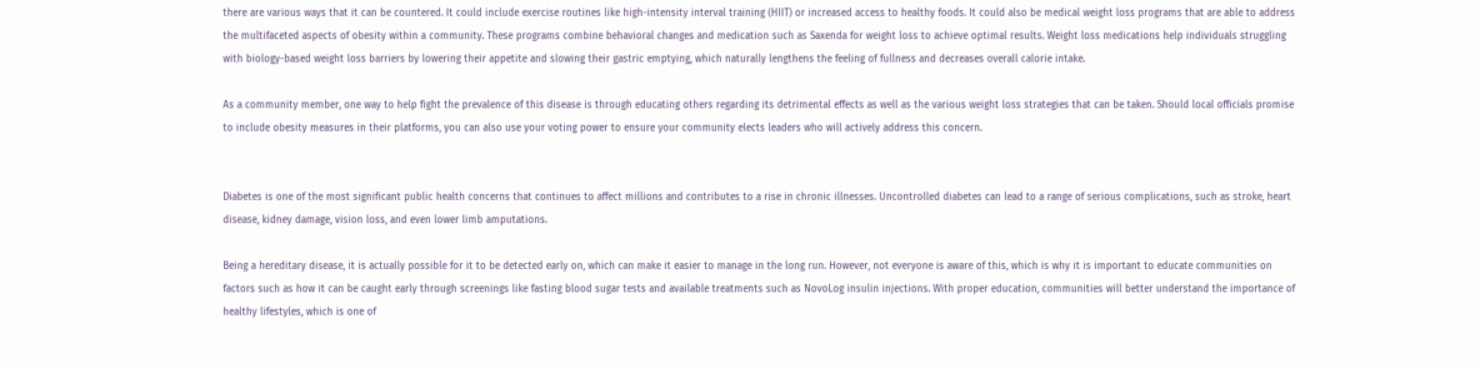there are various ways that it can be countered. It could include exercise routines like high-intensity interval training (HIIT) or increased access to healthy foods. It could also be medical weight loss programs that are able to address the multifaceted aspects of obesity within a community. These programs combine behavioral changes and medication such as Saxenda for weight loss to achieve optimal results. Weight loss medications help individuals struggling with biology-based weight loss barriers by lowering their appetite and slowing their gastric emptying, which naturally lengthens the feeling of fullness and decreases overall calorie intake.

As a community member, one way to help fight the prevalence of this disease is through educating others regarding its detrimental effects as well as the various weight loss strategies that can be taken. Should local officials promise to include obesity measures in their platforms, you can also use your voting power to ensure your community elects leaders who will actively address this concern.


Diabetes is one of the most significant public health concerns that continues to affect millions and contributes to a rise in chronic illnesses. Uncontrolled diabetes can lead to a range of serious complications, such as stroke, heart disease, kidney damage, vision loss, and even lower limb amputations.

Being a hereditary disease, it is actually possible for it to be detected early on, which can make it easier to manage in the long run. However, not everyone is aware of this, which is why it is important to educate communities on factors such as how it can be caught early through screenings like fasting blood sugar tests and available treatments such as NovoLog insulin injections. With proper education, communities will better understand the importance of healthy lifestyles, which is one of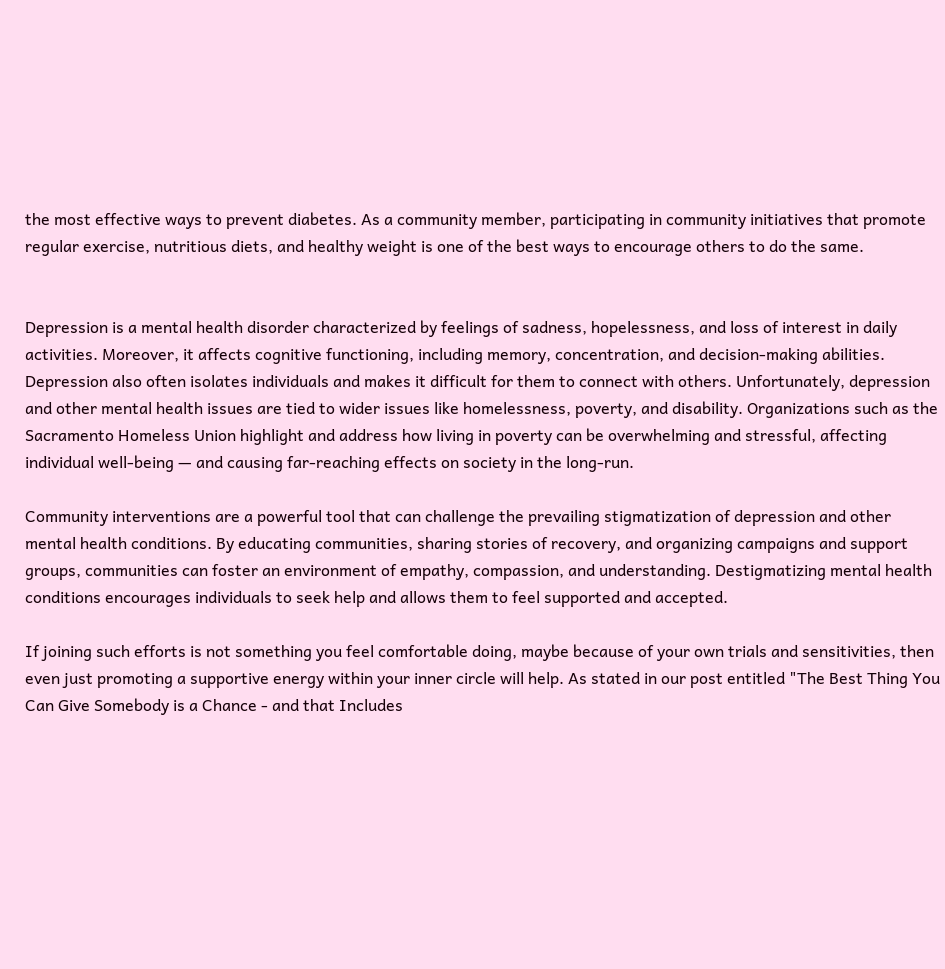the most effective ways to prevent diabetes. As a community member, participating in community initiatives that promote regular exercise, nutritious diets, and healthy weight is one of the best ways to encourage others to do the same.


Depression is a mental health disorder characterized by feelings of sadness, hopelessness, and loss of interest in daily activities. Moreover, it affects cognitive functioning, including memory, concentration, and decision-making abilities. Depression also often isolates individuals and makes it difficult for them to connect with others. Unfortunately, depression and other mental health issues are tied to wider issues like homelessness, poverty, and disability. Organizations such as the Sacramento Homeless Union highlight and address how living in poverty can be overwhelming and stressful, affecting individual well-being — and causing far-reaching effects on society in the long-run.

Community interventions are a powerful tool that can challenge the prevailing stigmatization of depression and other mental health conditions. By educating communities, sharing stories of recovery, and organizing campaigns and support groups, communities can foster an environment of empathy, compassion, and understanding. Destigmatizing mental health conditions encourages individuals to seek help and allows them to feel supported and accepted.

If joining such efforts is not something you feel comfortable doing, maybe because of your own trials and sensitivities, then even just promoting a supportive energy within your inner circle will help. As stated in our post entitled "The Best Thing You Can Give Somebody is a Chance - and that Includes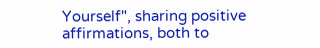Yourself", sharing positive affirmations, both to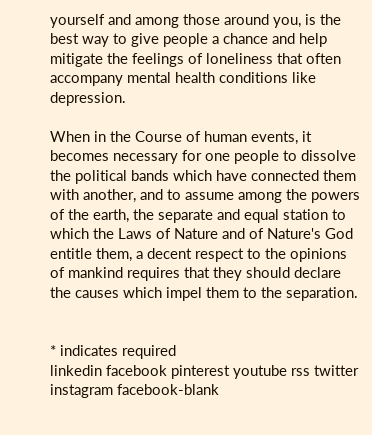yourself and among those around you, is the best way to give people a chance and help mitigate the feelings of loneliness that often accompany mental health conditions like depression.

When in the Course of human events, it becomes necessary for one people to dissolve the political bands which have connected them with another, and to assume among the powers of the earth, the separate and equal station to which the Laws of Nature and of Nature's God entitle them, a decent respect to the opinions of mankind requires that they should declare the causes which impel them to the separation.


* indicates required
linkedin facebook pinterest youtube rss twitter instagram facebook-blank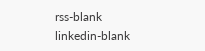rss-blank linkedin-blank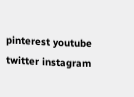pinterest youtube twitter instagram